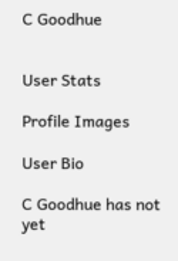C Goodhue


User Stats

Profile Images

User Bio

C Goodhue has not yet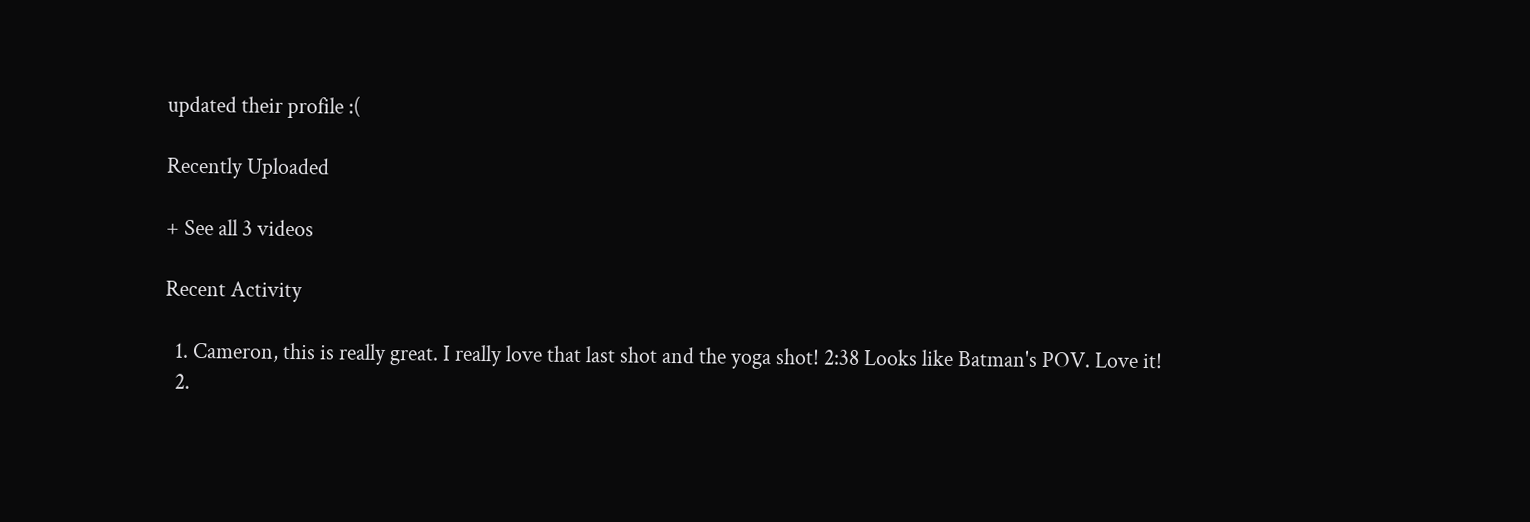updated their profile :(

Recently Uploaded

+ See all 3 videos

Recent Activity

  1. Cameron, this is really great. I really love that last shot and the yoga shot! 2:38 Looks like Batman's POV. Love it!
  2.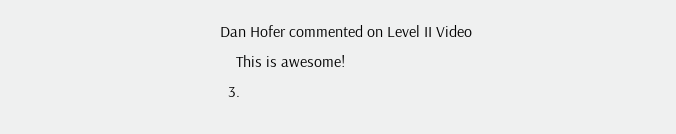Dan Hofer commented on Level II Video
    This is awesome!
  3.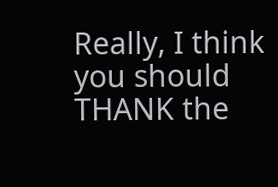Really, I think you should THANK the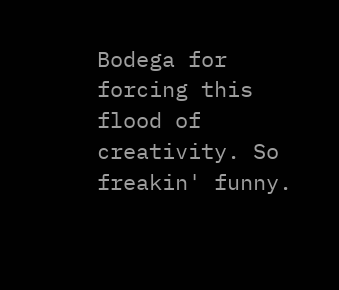Bodega for forcing this flood of creativity. So freakin' funny.